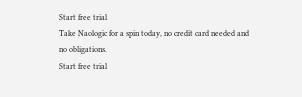Start free trial
Take Naologic for a spin today, no credit card needed and no obligations.
Start free trial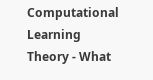Computational Learning Theory - What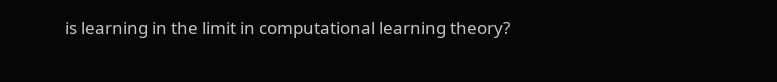is learning in the limit in computational learning theory?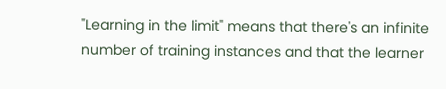"Learning in the limit" means that there's an infinite number of training instances and that the learner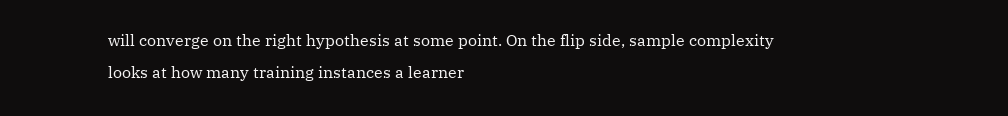will converge on the right hypothesis at some point. On the flip side, sample complexity looks at how many training instances a learner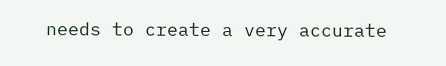needs to create a very accurate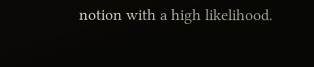notion with a high likelihood.